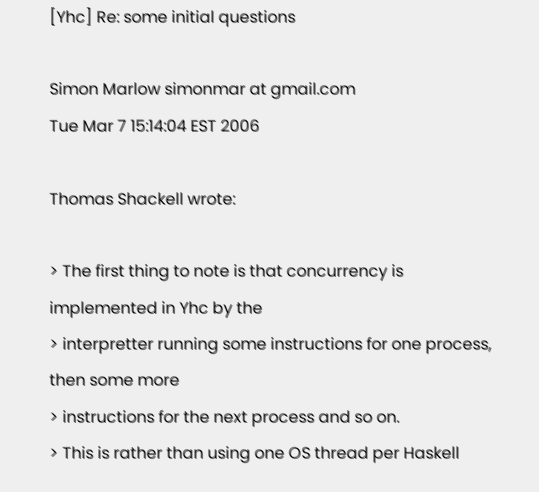[Yhc] Re: some initial questions

Simon Marlow simonmar at gmail.com
Tue Mar 7 15:14:04 EST 2006

Thomas Shackell wrote:

> The first thing to note is that concurrency is implemented in Yhc by the
> interpretter running some instructions for one process, then some more
> instructions for the next process and so on.
> This is rather than using one OS thread per Haskell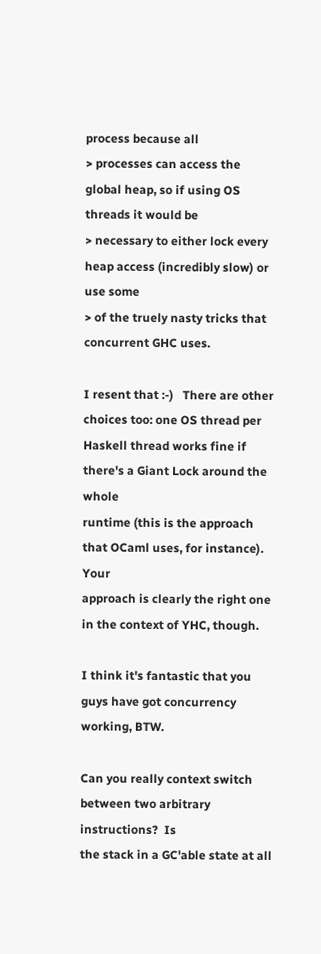process because all
> processes can access the global heap, so if using OS threads it would be
> necessary to either lock every heap access (incredibly slow) or use some
> of the truely nasty tricks that concurrent GHC uses.

I resent that :-)   There are other choices too: one OS thread per
Haskell thread works fine if there's a Giant Lock around the whole
runtime (this is the approach that OCaml uses, for instance).  Your
approach is clearly the right one in the context of YHC, though.

I think it's fantastic that you guys have got concurrency working, BTW.

Can you really context switch between two arbitrary instructions?  Is
the stack in a GC'able state at all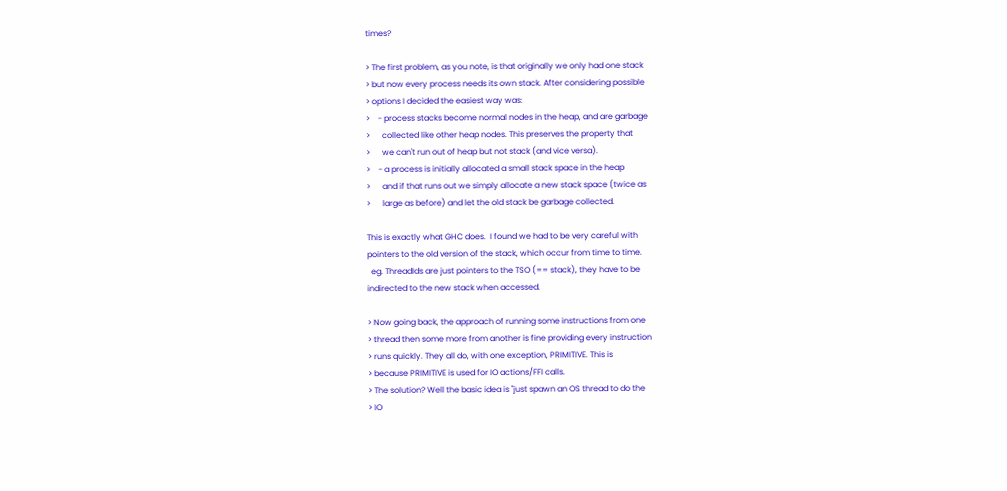times?

> The first problem, as you note, is that originally we only had one stack
> but now every process needs its own stack. After considering possible
> options I decided the easiest way was:
>    - process stacks become normal nodes in the heap, and are garbage
>      collected like other heap nodes. This preserves the property that
>      we can't run out of heap but not stack (and vice versa).
>    - a process is initially allocated a small stack space in the heap
>      and if that runs out we simply allocate a new stack space (twice as
>      large as before) and let the old stack be garbage collected.

This is exactly what GHC does.  I found we had to be very careful with
pointers to the old version of the stack, which occur from time to time.
  eg. ThreadIds are just pointers to the TSO (== stack), they have to be
indirected to the new stack when accessed.

> Now going back, the approach of running some instructions from one
> thread then some more from another is fine providing every instruction
> runs quickly. They all do, with one exception, PRIMITIVE. This is
> because PRIMITIVE is used for IO actions/FFI calls.
> The solution? Well the basic idea is "just spawn an OS thread to do the
> IO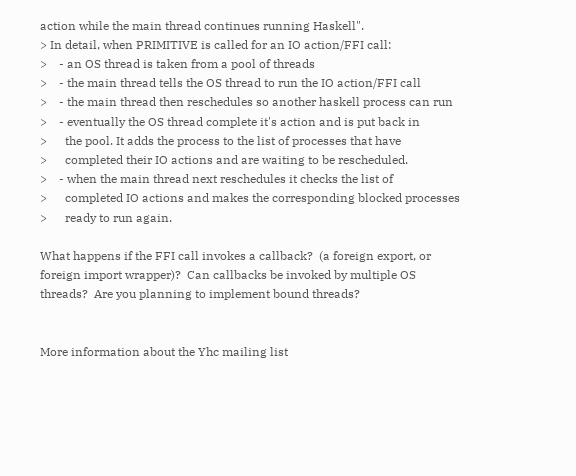action while the main thread continues running Haskell".
> In detail, when PRIMITIVE is called for an IO action/FFI call:
>    - an OS thread is taken from a pool of threads
>    - the main thread tells the OS thread to run the IO action/FFI call
>    - the main thread then reschedules so another haskell process can run
>    - eventually the OS thread complete it's action and is put back in
>      the pool. It adds the process to the list of processes that have
>      completed their IO actions and are waiting to be rescheduled.
>    - when the main thread next reschedules it checks the list of
>      completed IO actions and makes the corresponding blocked processes
>      ready to run again.

What happens if the FFI call invokes a callback?  (a foreign export, or
foreign import wrapper)?  Can callbacks be invoked by multiple OS
threads?  Are you planning to implement bound threads?


More information about the Yhc mailing list